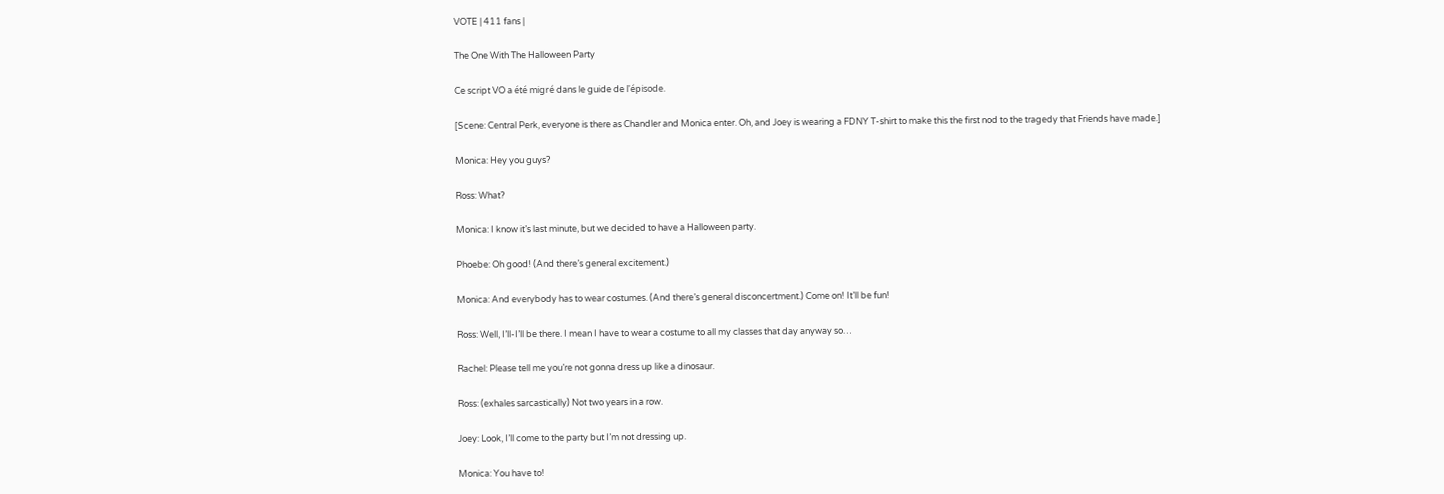VOTE | 411 fans |

The One With The Halloween Party

Ce script VO a été migré dans le guide de l'épisode.

[Scene: Central Perk, everyone is there as Chandler and Monica enter. Oh, and Joey is wearing a FDNY T-shirt to make this the first nod to the tragedy that Friends have made.]

Monica: Hey you guys?

Ross: What?

Monica: I know it’s last minute, but we decided to have a Halloween party.

Phoebe: Oh good! (And there’s general excitement.)

Monica: And everybody has to wear costumes. (And there’s general disconcertment.) Come on! It’ll be fun!

Ross: Well, I’ll-I’ll be there. I mean I have to wear a costume to all my classes that day anyway so…

Rachel: Please tell me you’re not gonna dress up like a dinosaur.

Ross: (exhales sarcastically) Not two years in a row.

Joey: Look, I’ll come to the party but I’m not dressing up.

Monica: You have to!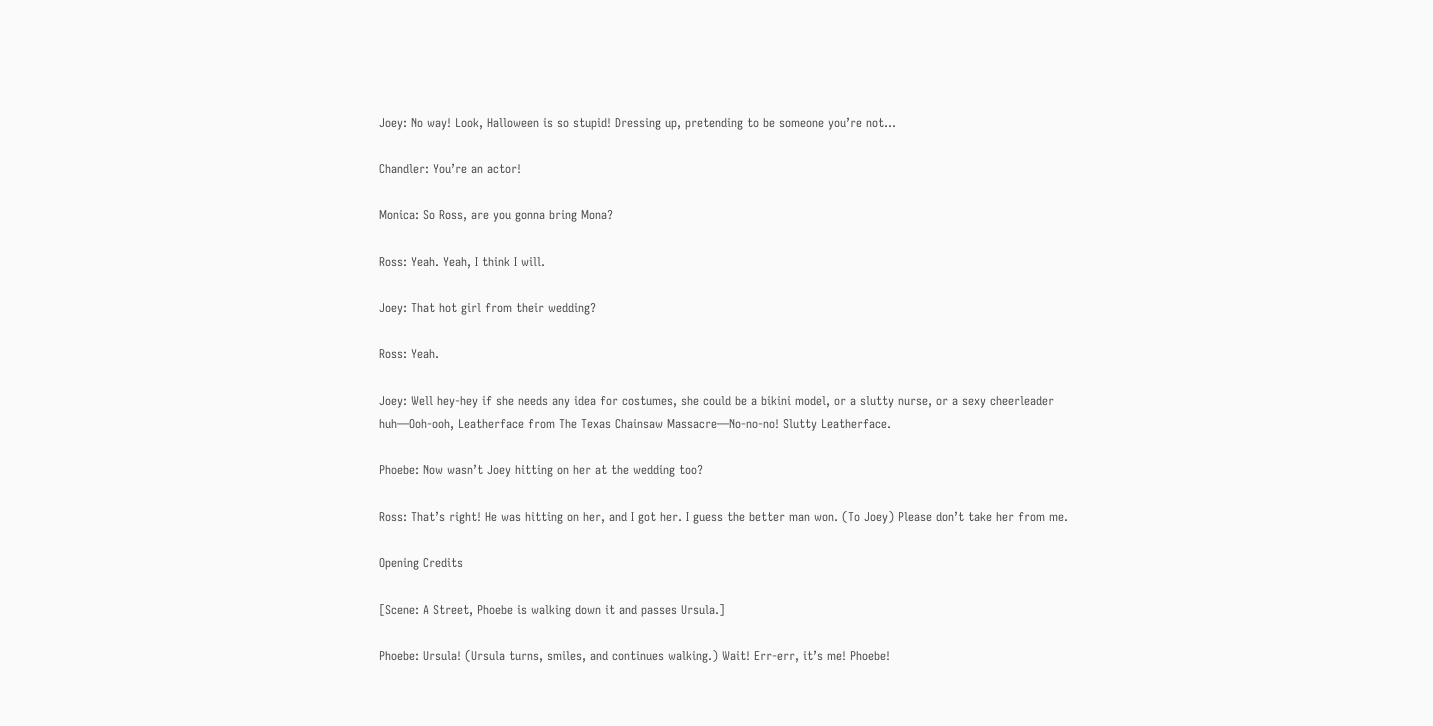Joey: No way! Look, Halloween is so stupid! Dressing up, pretending to be someone you’re not…

Chandler: You’re an actor!

Monica: So Ross, are you gonna bring Mona?

Ross: Yeah. Yeah, I think I will.

Joey: That hot girl from their wedding?

Ross: Yeah.

Joey: Well hey-hey if she needs any idea for costumes, she could be a bikini model, or a slutty nurse, or a sexy cheerleader huh—Ooh-ooh, Leatherface from The Texas Chainsaw Massacre—No-no-no! Slutty Leatherface.

Phoebe: Now wasn’t Joey hitting on her at the wedding too?

Ross: That’s right! He was hitting on her, and I got her. I guess the better man won. (To Joey) Please don’t take her from me.

Opening Credits

[Scene: A Street, Phoebe is walking down it and passes Ursula.]

Phoebe: Ursula! (Ursula turns, smiles, and continues walking.) Wait! Err-err, it’s me! Phoebe!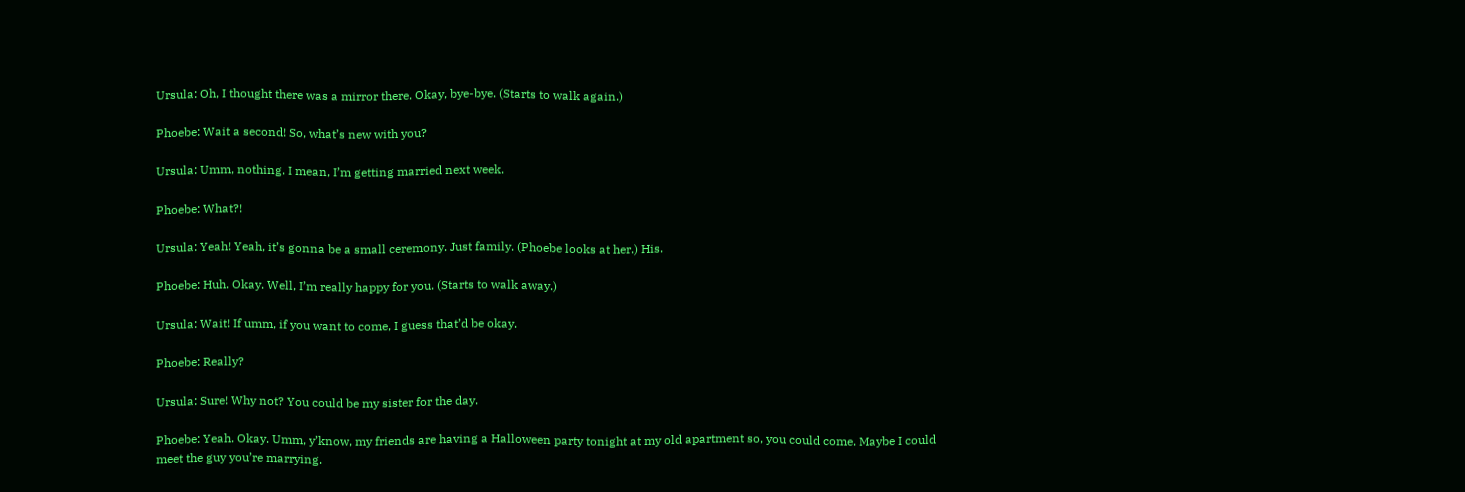Ursula: Oh, I thought there was a mirror there. Okay, bye-bye. (Starts to walk again.)

Phoebe: Wait a second! So, what’s new with you?

Ursula: Umm, nothing. I mean, I’m getting married next week.

Phoebe: What?!

Ursula: Yeah! Yeah, it’s gonna be a small ceremony. Just family. (Phoebe looks at her.) His.

Phoebe: Huh. Okay. Well, I’m really happy for you. (Starts to walk away.)

Ursula: Wait! If umm, if you want to come, I guess that’d be okay.

Phoebe: Really?

Ursula: Sure! Why not? You could be my sister for the day.

Phoebe: Yeah. Okay. Umm, y’know, my friends are having a Halloween party tonight at my old apartment so, you could come. Maybe I could meet the guy you’re marrying.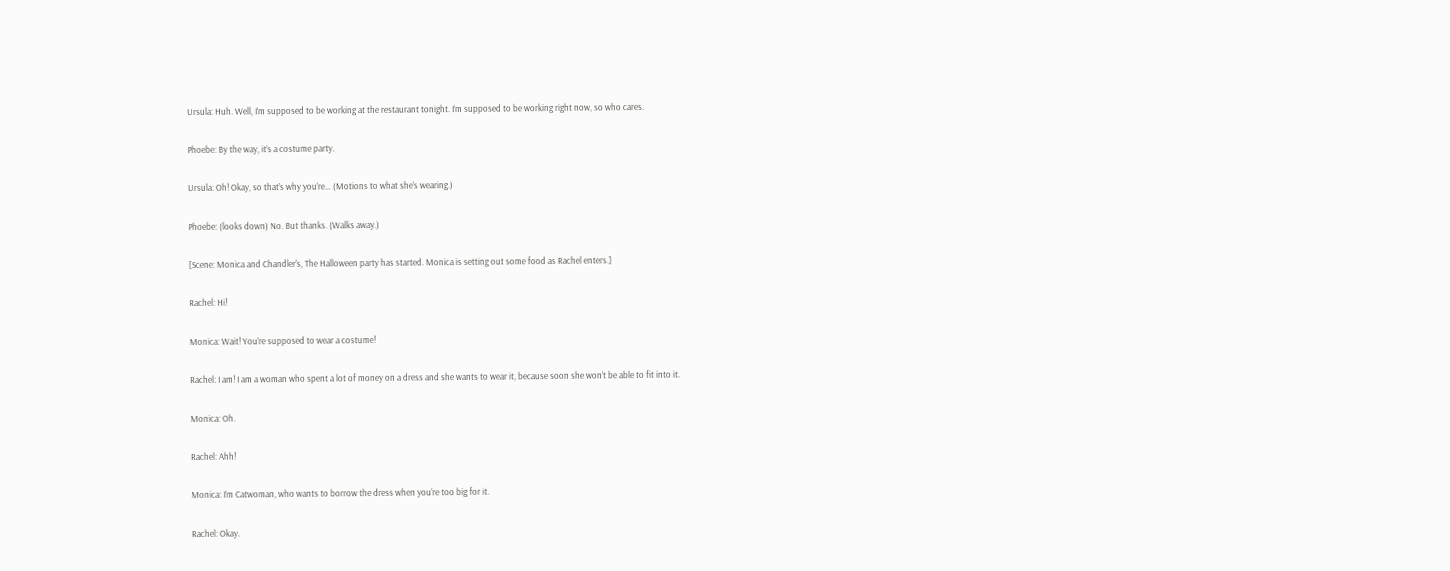Ursula: Huh. Well, I’m supposed to be working at the restaurant tonight. I’m supposed to be working right now, so who cares.

Phoebe: By the way, it’s a costume party.

Ursula: Oh! Okay, so that’s why you’re… (Motions to what she’s wearing.)

Phoebe: (looks down) No. But thanks. (Walks away.)

[Scene: Monica and Chandler's, The Halloween party has started. Monica is setting out some food as Rachel enters.]

Rachel: Hi!

Monica: Wait! You’re supposed to wear a costume!

Rachel: I am! I am a woman who spent a lot of money on a dress and she wants to wear it, because soon she won’t be able to fit into it.

Monica: Oh.

Rachel: Ahh!

Monica: I’m Catwoman, who wants to borrow the dress when you’re too big for it.

Rachel: Okay.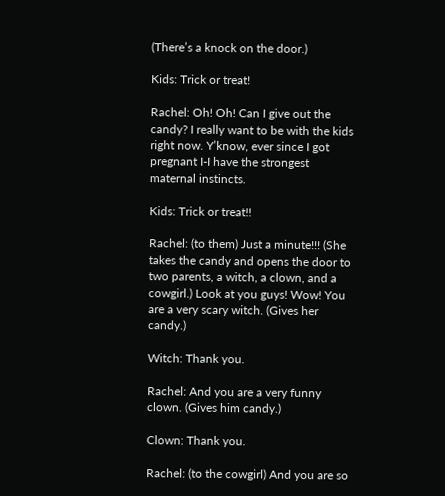(There’s a knock on the door.)

Kids: Trick or treat!

Rachel: Oh! Oh! Can I give out the candy? I really want to be with the kids right now. Y’know, ever since I got pregnant I-I have the strongest maternal instincts.

Kids: Trick or treat!!

Rachel: (to them) Just a minute!!! (She takes the candy and opens the door to two parents, a witch, a clown, and a cowgirl.) Look at you guys! Wow! You are a very scary witch. (Gives her candy.)

Witch: Thank you.

Rachel: And you are a very funny clown. (Gives him candy.)

Clown: Thank you.

Rachel: (to the cowgirl) And you are so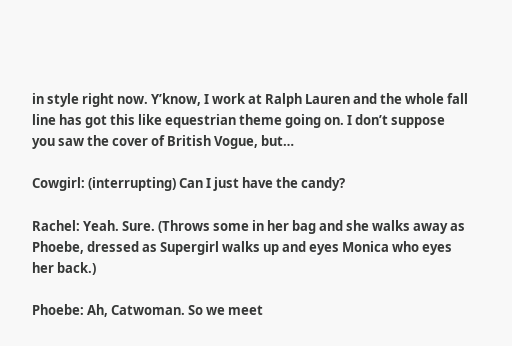in style right now. Y’know, I work at Ralph Lauren and the whole fall line has got this like equestrian theme going on. I don’t suppose you saw the cover of British Vogue, but…

Cowgirl: (interrupting) Can I just have the candy?

Rachel: Yeah. Sure. (Throws some in her bag and she walks away as Phoebe, dressed as Supergirl walks up and eyes Monica who eyes her back.)

Phoebe: Ah, Catwoman. So we meet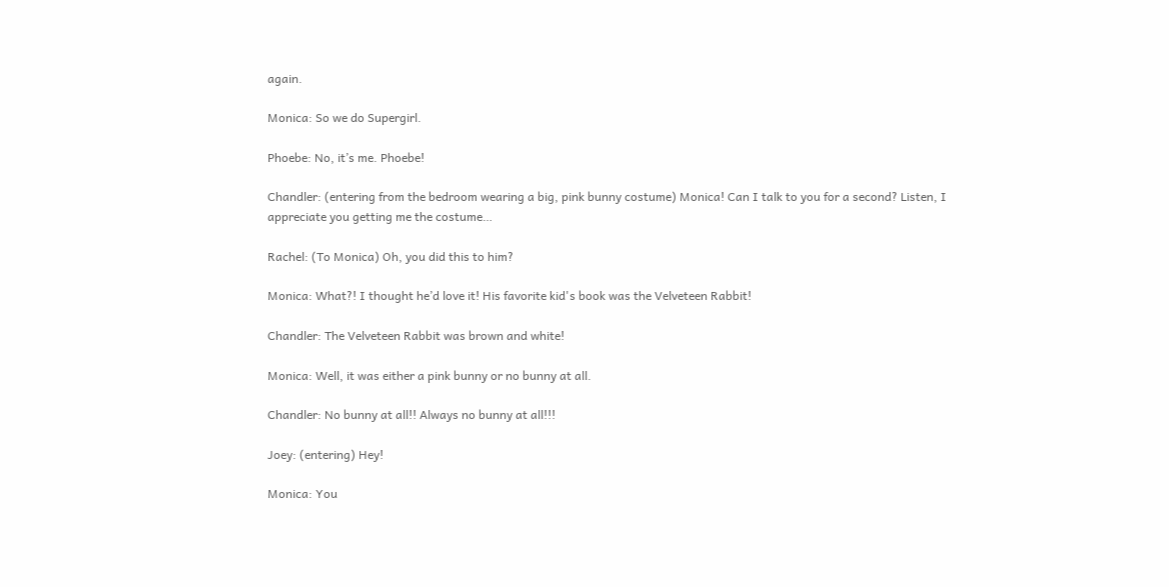again.

Monica: So we do Supergirl.

Phoebe: No, it’s me. Phoebe!

Chandler: (entering from the bedroom wearing a big, pink bunny costume) Monica! Can I talk to you for a second? Listen, I appreciate you getting me the costume…

Rachel: (To Monica) Oh, you did this to him?

Monica: What?! I thought he’d love it! His favorite kid's book was the Velveteen Rabbit!

Chandler: The Velveteen Rabbit was brown and white!

Monica: Well, it was either a pink bunny or no bunny at all.

Chandler: No bunny at all!! Always no bunny at all!!!

Joey: (entering) Hey!

Monica: You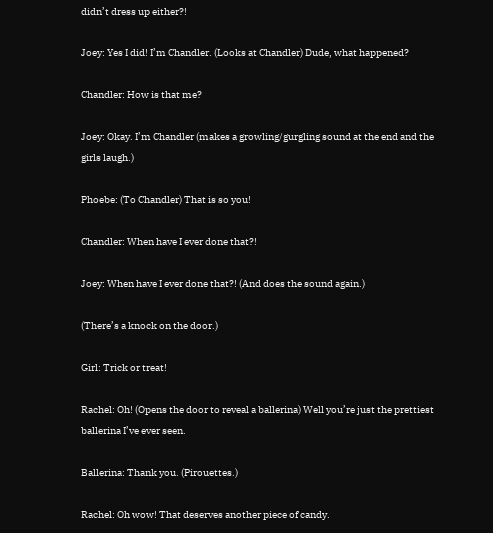didn’t dress up either?!

Joey: Yes I did! I’m Chandler. (Looks at Chandler) Dude, what happened?

Chandler: How is that me?

Joey: Okay. I’m Chandler (makes a growling/gurgling sound at the end and the girls laugh.)

Phoebe: (To Chandler) That is so you!

Chandler: When have I ever done that?!

Joey: When have I ever done that?! (And does the sound again.)

(There’s a knock on the door.)

Girl: Trick or treat!

Rachel: Oh! (Opens the door to reveal a ballerina) Well you’re just the prettiest ballerina I’ve ever seen.

Ballerina: Thank you. (Pirouettes.)

Rachel: Oh wow! That deserves another piece of candy.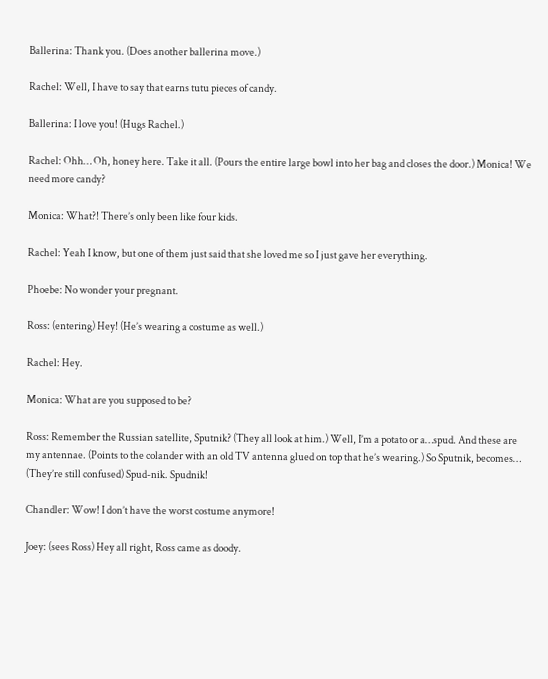Ballerina: Thank you. (Does another ballerina move.)

Rachel: Well, I have to say that earns tutu pieces of candy.

Ballerina: I love you! (Hugs Rachel.)

Rachel: Ohh… Oh, honey here. Take it all. (Pours the entire large bowl into her bag and closes the door.) Monica! We need more candy?

Monica: What?! There’s only been like four kids.

Rachel: Yeah I know, but one of them just said that she loved me so I just gave her everything.

Phoebe: No wonder your pregnant.

Ross: (entering) Hey! (He’s wearing a costume as well.)

Rachel: Hey.

Monica: What are you supposed to be?

Ross: Remember the Russian satellite, Sputnik? (They all look at him.) Well, I’m a potato or a…spud. And these are my antennae. (Points to the colander with an old TV antenna glued on top that he’s wearing.) So Sputnik, becomes… (They’re still confused) Spud-nik. Spudnik!

Chandler: Wow! I don’t have the worst costume anymore!

Joey: (sees Ross) Hey all right, Ross came as doody.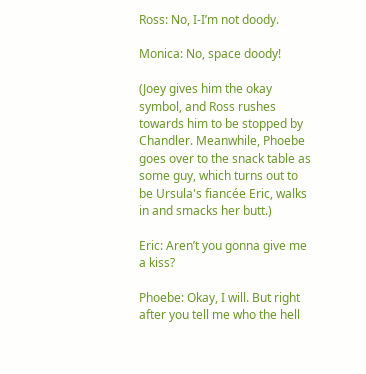Ross: No, I-I’m not doody.

Monica: No, space doody!

(Joey gives him the okay symbol, and Ross rushes towards him to be stopped by Chandler. Meanwhile, Phoebe goes over to the snack table as some guy, which turns out to be Ursula's fiancée Eric, walks in and smacks her butt.)

Eric: Aren’t you gonna give me a kiss?

Phoebe: Okay, I will. But right after you tell me who the hell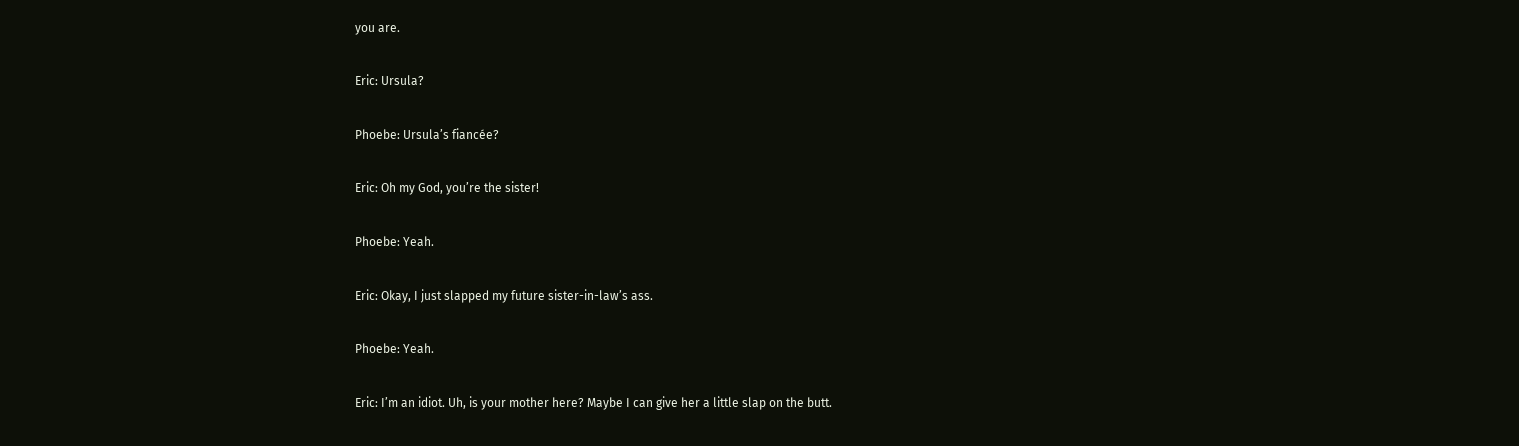you are.

Eric: Ursula?

Phoebe: Ursula’s fiancée?

Eric: Oh my God, you’re the sister!

Phoebe: Yeah.

Eric: Okay, I just slapped my future sister-in-law’s ass.

Phoebe: Yeah.

Eric: I’m an idiot. Uh, is your mother here? Maybe I can give her a little slap on the butt.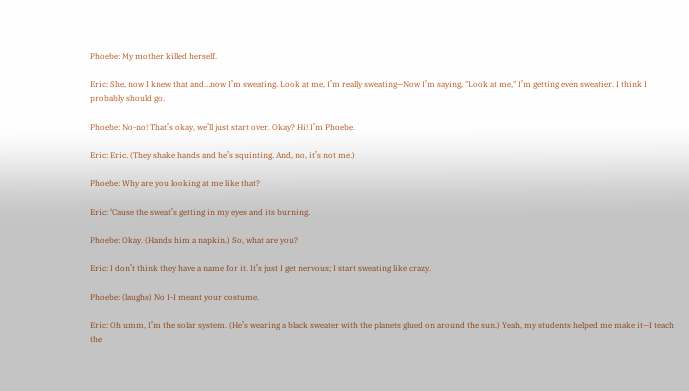Phoebe: My mother killed herself.

Eric: She, now I knew that and…now I’m sweating. Look at me, I’m really sweating—Now I’m saying, "Look at me," I’m getting even sweatier. I think I probably should go.

Phoebe: No-no! That’s okay, we’ll just start over. Okay? Hi! I’m Phoebe.

Eric: Eric. (They shake hands and he’s squinting. And, no, it’s not me.)

Phoebe: Why are you looking at me like that?

Eric: ‘Cause the sweat’s getting in my eyes and its burning.

Phoebe: Okay. (Hands him a napkin.) So, what are you?

Eric: I don’t think they have a name for it. It’s just I get nervous; I start sweating like crazy.

Phoebe: (laughs) No I-I meant your costume.

Eric: Oh umm, I’m the solar system. (He’s wearing a black sweater with the planets glued on around the sun.) Yeah, my students helped me make it—I teach the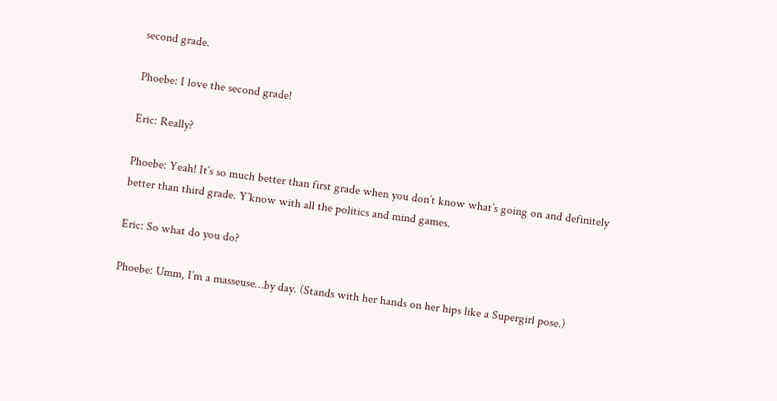second grade.

Phoebe: I love the second grade!

Eric: Really?

Phoebe: Yeah! It’s so much better than first grade when you don’t know what’s going on and definitely better than third grade. Y’know with all the politics and mind games.

Eric: So what do you do?

Phoebe: Umm, I’m a masseuse…by day. (Stands with her hands on her hips like a Supergirl pose.)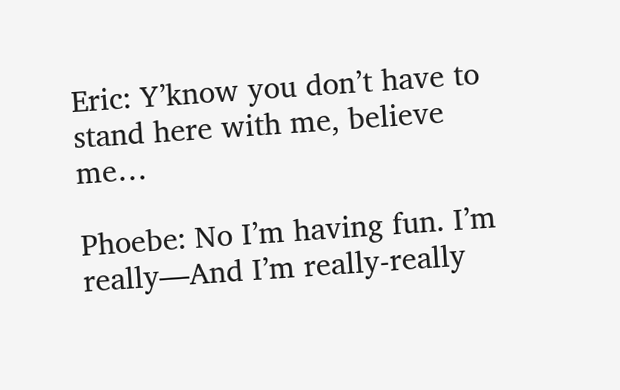Eric: Y’know you don’t have to stand here with me, believe me…

Phoebe: No I’m having fun. I’m really—And I’m really-really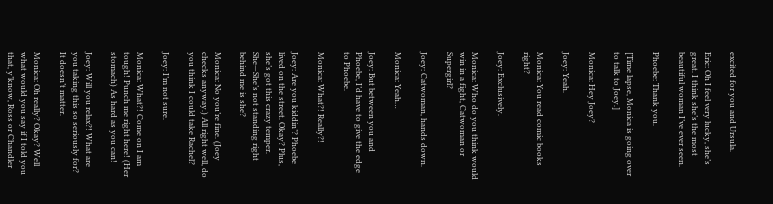excited for you and Ursula.

Eric: Oh I feel very lucky, she’s great. I think she’s the most beautiful woman I’ve ever seen.

Phoebe: Thank you.

[Time lapse, Monica is going over to talk to Joey.]

Monica: Hey Joey?

Joey: Yeah.

Monica: You read comic books right?

Joey: Exclusively.

Monica: Who do you think would win in a fight, Catwoman or Supergirl?

Joey: Catwoman, hands down.

Monica: Yeah…

Joey: But between you and Phoebe, I’d have to give the edge to Phoebe.

Monica: What?! Really?!

Joey: Are you kiddin’? Phoebe lived on the street. Okay? Plus, she’s got this crazy temper. She—She’s not standing right behind me is she?

Monica: No you’re fine. (Joey checks anyway.) All right well, do you think I could take Rachel?

Joey: I’m not sure.

Monica: What?! Come on I am tough! Punch me right here! (Her stomach) As hard as you can!

Joey: Will you relax?! What are you taking this so seriously for? It doesn’t matter.

Monica: Oh really? Okay? Well what would you say if I told you that, y’know, Ross or Chandler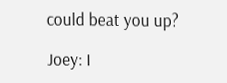could beat you up?

Joey: I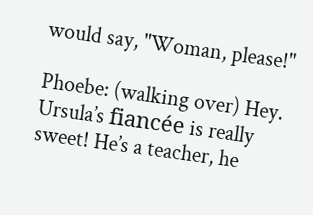would say, "Woman, please!"

Phoebe: (walking over) Hey. Ursula’s fiancée is really sweet! He’s a teacher, he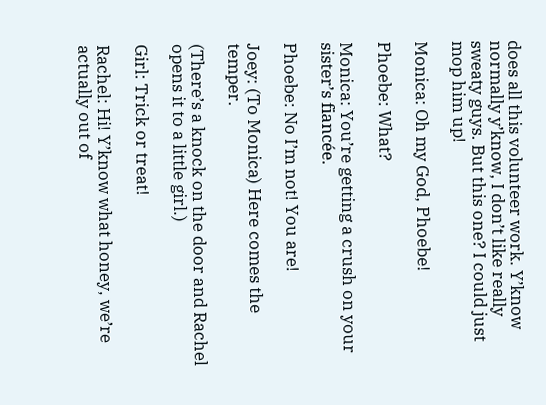does all this volunteer work. Y’know normally y’know, I don’t like really sweaty guys. But this one? I could just mop him up!

Monica: Oh my God, Phoebe!

Phoebe: What?

Monica: You’re getting a crush on your sister’s fiancée.

Phoebe: No I’m not! You are!

Joey: (To Monica) Here comes the temper.

(There’s a knock on the door and Rachel opens it to a little girl.)

Girl: Trick or treat!

Rachel: Hi! Y’know what honey, we’re actually out of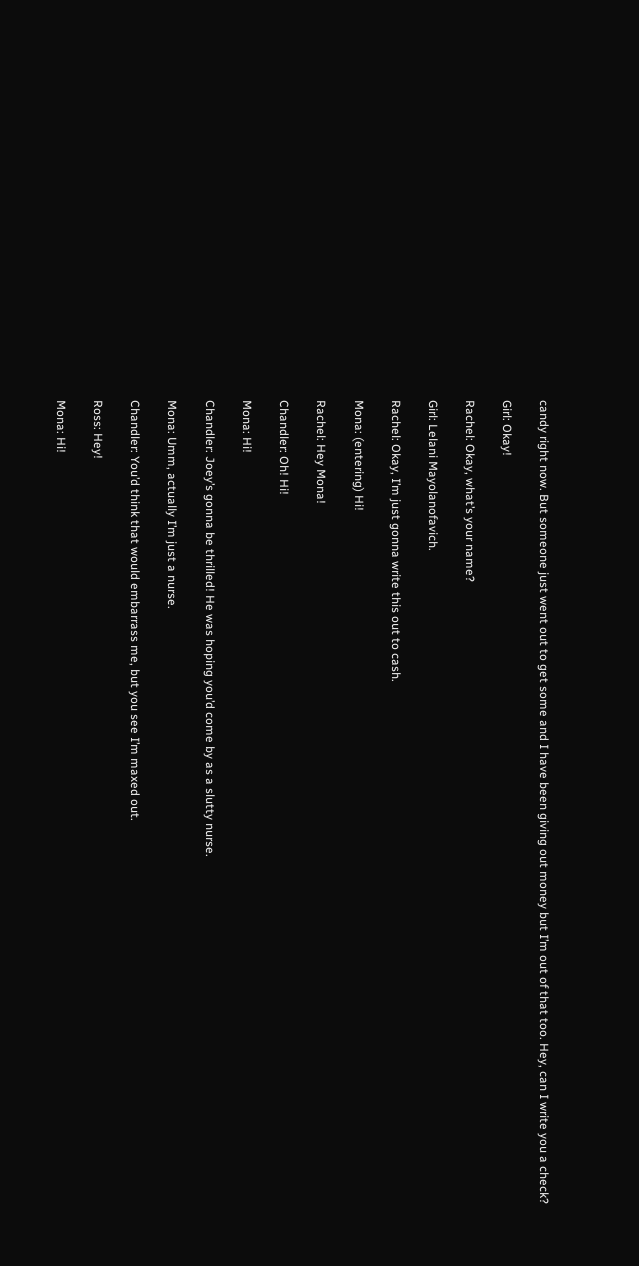candy right now. But someone just went out to get some and I have been giving out money but I’m out of that too. Hey, can I write you a check?

Girl: Okay!

Rachel: Okay, what’s your name?

Girl: Lelani Mayolanofavich.

Rachel: Okay, I’m just gonna write this out to cash.

Mona: (entering) Hi!

Rachel: Hey Mona!

Chandler: Oh! Hi!

Mona: Hi!

Chandler: Joey’s gonna be thrilled! He was hoping you’d come by as a slutty nurse.

Mona: Umm, actually I’m just a nurse.

Chandler: You’d think that would embarrass me, but you see I’m maxed out.

Ross: Hey!

Mona: Hi!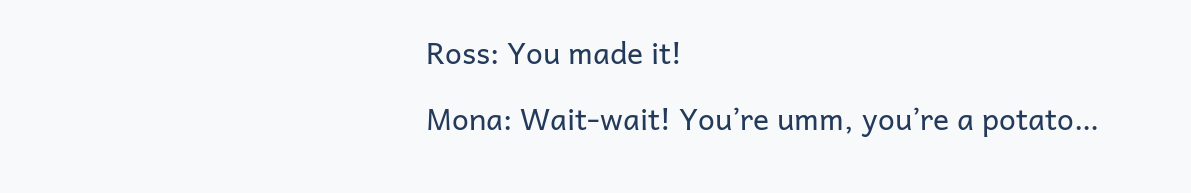Ross: You made it!

Mona: Wait-wait! You’re umm, you’re a potato…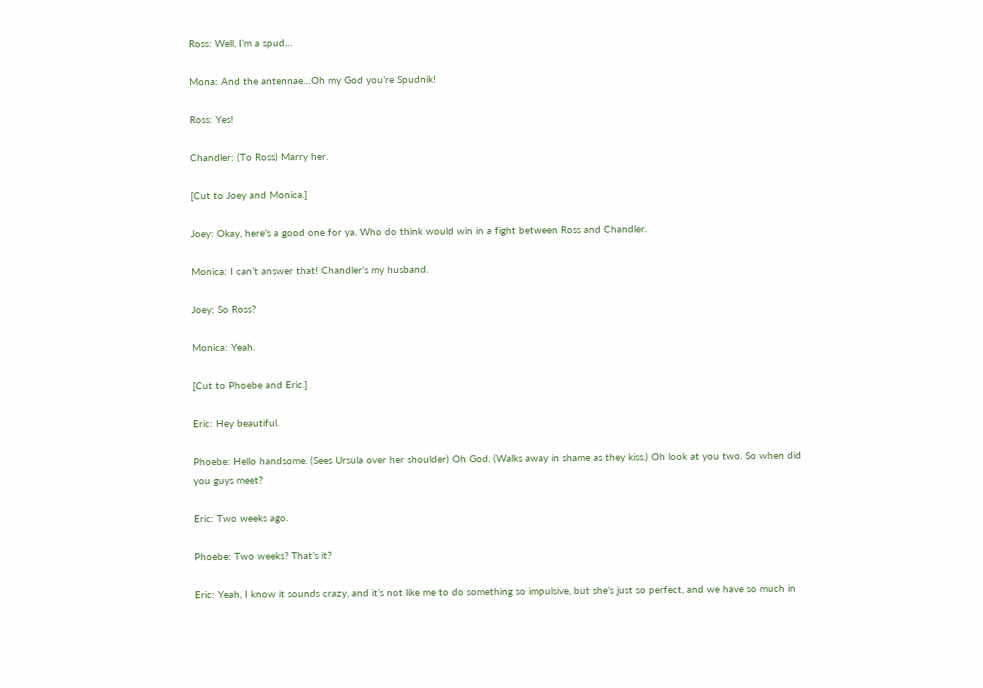Ross: Well, I’m a spud…

Mona: And the antennae…Oh my God you’re Spudnik!

Ross: Yes!

Chandler: (To Ross) Marry her.

[Cut to Joey and Monica.]

Joey: Okay, here’s a good one for ya. Who do think would win in a fight between Ross and Chandler.

Monica: I can’t answer that! Chandler’s my husband.

Joey: So Ross?

Monica: Yeah.

[Cut to Phoebe and Eric.]

Eric: Hey beautiful.

Phoebe: Hello handsome. (Sees Ursula over her shoulder) Oh God. (Walks away in shame as they kiss.) Oh look at you two. So when did you guys meet?

Eric: Two weeks ago.

Phoebe: Two weeks? That’s it?

Eric: Yeah, I know it sounds crazy, and it’s not like me to do something so impulsive, but she’s just so perfect, and we have so much in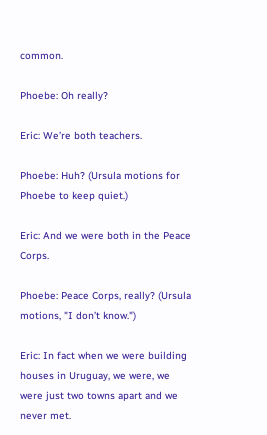common.

Phoebe: Oh really?

Eric: We’re both teachers.

Phoebe: Huh? (Ursula motions for Phoebe to keep quiet.)

Eric: And we were both in the Peace Corps.

Phoebe: Peace Corps, really? (Ursula motions, "I don’t know.")

Eric: In fact when we were building houses in Uruguay, we were, we were just two towns apart and we never met.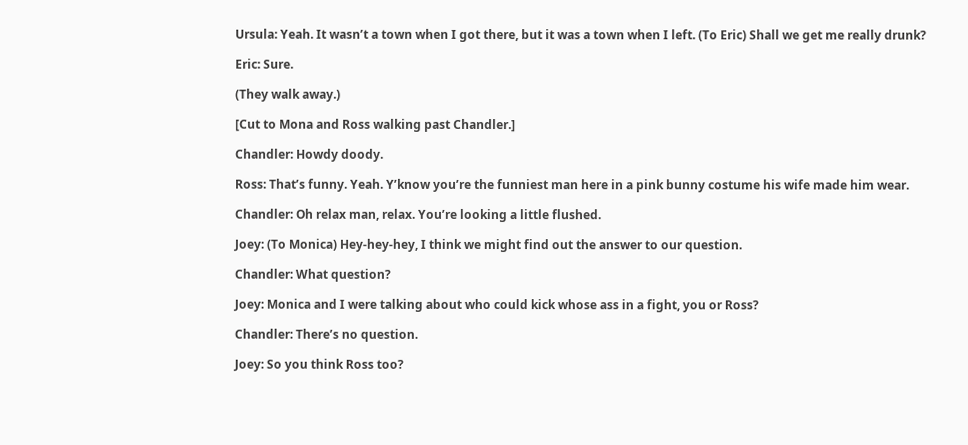Ursula: Yeah. It wasn’t a town when I got there, but it was a town when I left. (To Eric) Shall we get me really drunk?

Eric: Sure.

(They walk away.)

[Cut to Mona and Ross walking past Chandler.]

Chandler: Howdy doody.

Ross: That’s funny. Yeah. Y’know you’re the funniest man here in a pink bunny costume his wife made him wear.

Chandler: Oh relax man, relax. You’re looking a little flushed.

Joey: (To Monica) Hey-hey-hey, I think we might find out the answer to our question.

Chandler: What question?

Joey: Monica and I were talking about who could kick whose ass in a fight, you or Ross?

Chandler: There’s no question.

Joey: So you think Ross too?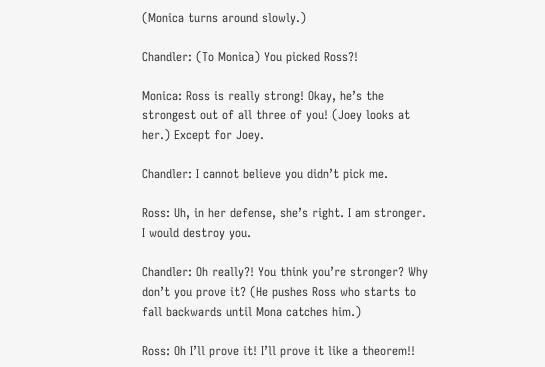(Monica turns around slowly.)

Chandler: (To Monica) You picked Ross?!

Monica: Ross is really strong! Okay, he’s the strongest out of all three of you! (Joey looks at her.) Except for Joey.

Chandler: I cannot believe you didn’t pick me.

Ross: Uh, in her defense, she’s right. I am stronger. I would destroy you.

Chandler: Oh really?! You think you’re stronger? Why don’t you prove it? (He pushes Ross who starts to fall backwards until Mona catches him.)

Ross: Oh I’ll prove it! I’ll prove it like a theorem!!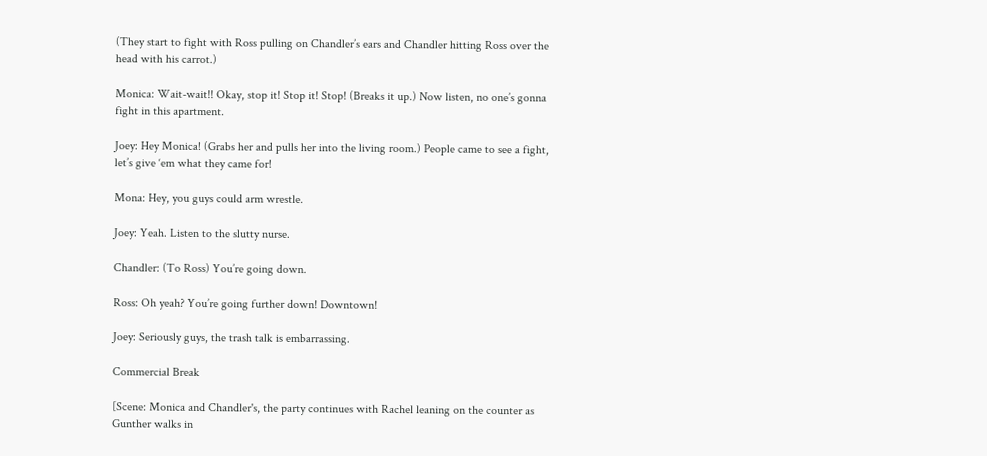(They start to fight with Ross pulling on Chandler’s ears and Chandler hitting Ross over the head with his carrot.)

Monica: Wait-wait!! Okay, stop it! Stop it! Stop! (Breaks it up.) Now listen, no one’s gonna fight in this apartment.

Joey: Hey Monica! (Grabs her and pulls her into the living room.) People came to see a fight, let’s give ‘em what they came for!

Mona: Hey, you guys could arm wrestle.

Joey: Yeah. Listen to the slutty nurse.

Chandler: (To Ross) You’re going down.

Ross: Oh yeah? You’re going further down! Downtown!

Joey: Seriously guys, the trash talk is embarrassing.

Commercial Break

[Scene: Monica and Chandler's, the party continues with Rachel leaning on the counter as Gunther walks in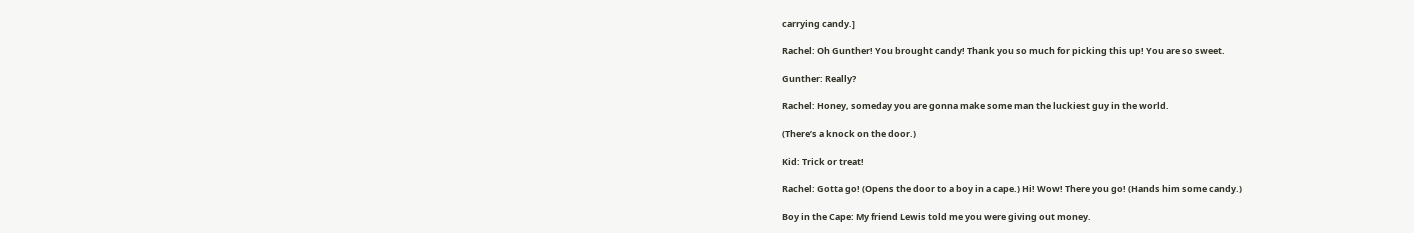carrying candy.]

Rachel: Oh Gunther! You brought candy! Thank you so much for picking this up! You are so sweet.

Gunther: Really?

Rachel: Honey, someday you are gonna make some man the luckiest guy in the world.

(There’s a knock on the door.)

Kid: Trick or treat!

Rachel: Gotta go! (Opens the door to a boy in a cape.) Hi! Wow! There you go! (Hands him some candy.)

Boy in the Cape: My friend Lewis told me you were giving out money.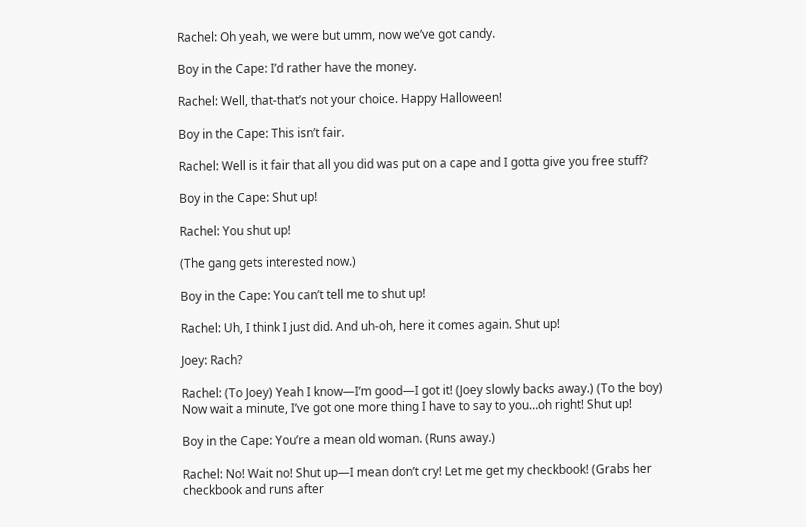Rachel: Oh yeah, we were but umm, now we’ve got candy.

Boy in the Cape: I’d rather have the money.

Rachel: Well, that-that’s not your choice. Happy Halloween!

Boy in the Cape: This isn’t fair.

Rachel: Well is it fair that all you did was put on a cape and I gotta give you free stuff?

Boy in the Cape: Shut up!

Rachel: You shut up!

(The gang gets interested now.)

Boy in the Cape: You can’t tell me to shut up!

Rachel: Uh, I think I just did. And uh-oh, here it comes again. Shut up!

Joey: Rach?

Rachel: (To Joey) Yeah I know—I’m good—I got it! (Joey slowly backs away.) (To the boy) Now wait a minute, I’ve got one more thing I have to say to you…oh right! Shut up!

Boy in the Cape: You’re a mean old woman. (Runs away.)

Rachel: No! Wait no! Shut up—I mean don’t cry! Let me get my checkbook! (Grabs her checkbook and runs after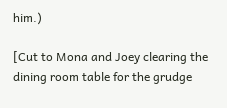him.)

[Cut to Mona and Joey clearing the dining room table for the grudge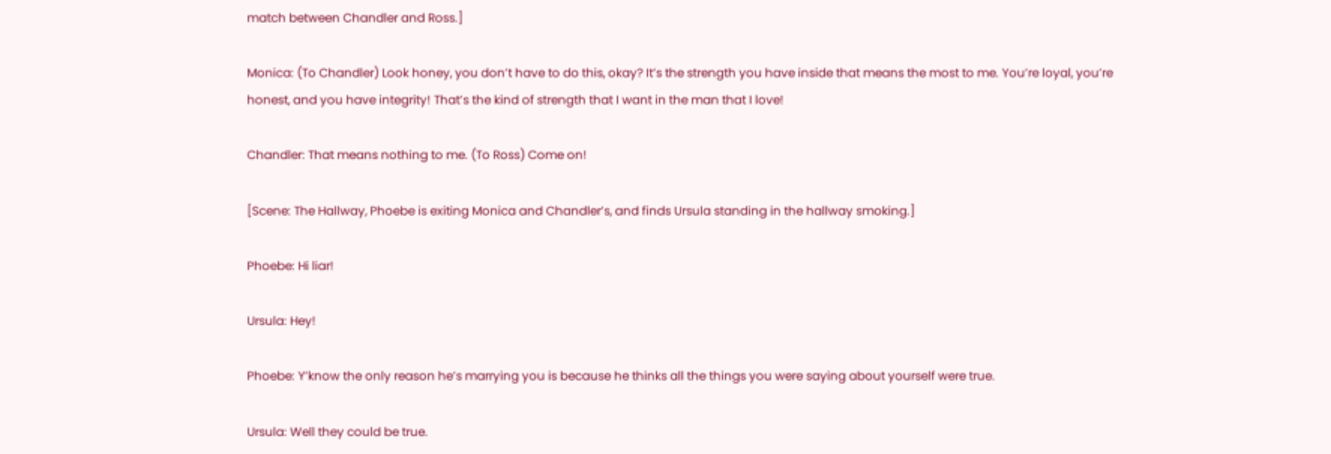match between Chandler and Ross.]

Monica: (To Chandler) Look honey, you don’t have to do this, okay? It’s the strength you have inside that means the most to me. You’re loyal, you’re honest, and you have integrity! That’s the kind of strength that I want in the man that I love!

Chandler: That means nothing to me. (To Ross) Come on!

[Scene: The Hallway, Phoebe is exiting Monica and Chandler’s, and finds Ursula standing in the hallway smoking.]

Phoebe: Hi liar!

Ursula: Hey!

Phoebe: Y’know the only reason he’s marrying you is because he thinks all the things you were saying about yourself were true.

Ursula: Well they could be true.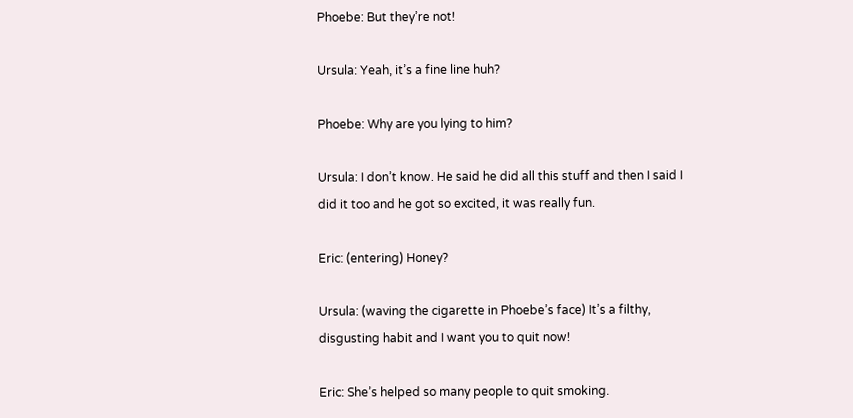Phoebe: But they’re not!

Ursula: Yeah, it’s a fine line huh?

Phoebe: Why are you lying to him?

Ursula: I don’t know. He said he did all this stuff and then I said I did it too and he got so excited, it was really fun.

Eric: (entering) Honey?

Ursula: (waving the cigarette in Phoebe’s face) It’s a filthy, disgusting habit and I want you to quit now!

Eric: She’s helped so many people to quit smoking.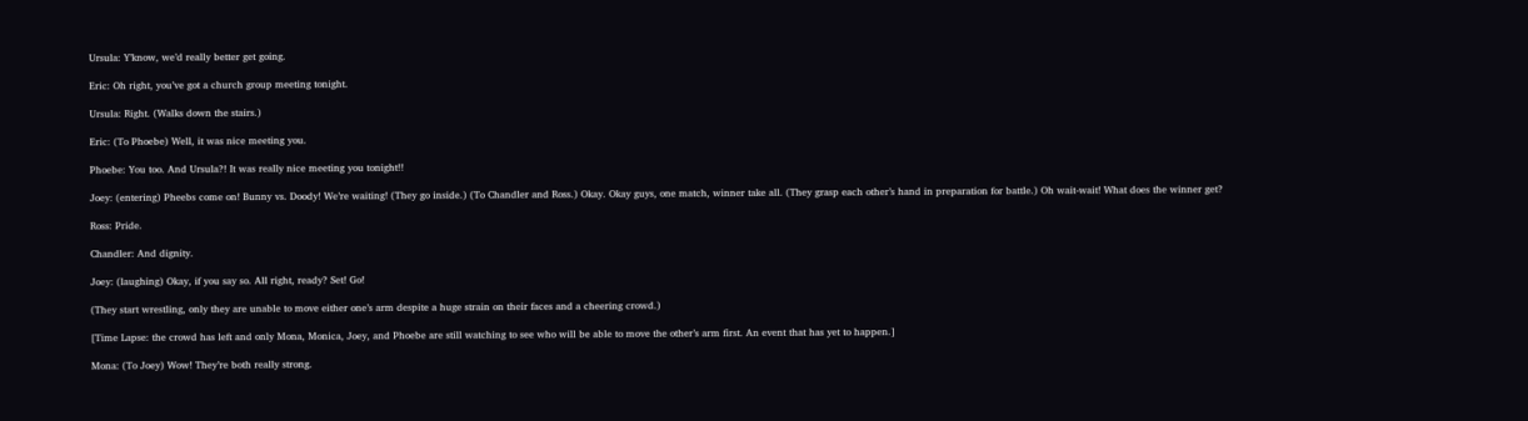Ursula: Y’know, we’d really better get going.

Eric: Oh right, you’ve got a church group meeting tonight.

Ursula: Right. (Walks down the stairs.)

Eric: (To Phoebe) Well, it was nice meeting you.

Phoebe: You too. And Ursula?! It was really nice meeting you tonight!!

Joey: (entering) Pheebs come on! Bunny vs. Doody! We’re waiting! (They go inside.) (To Chandler and Ross.) Okay. Okay guys, one match, winner take all. (They grasp each other’s hand in preparation for battle.) Oh wait-wait! What does the winner get?

Ross: Pride.

Chandler: And dignity.

Joey: (laughing) Okay, if you say so. All right, ready? Set! Go!

(They start wrestling, only they are unable to move either one’s arm despite a huge strain on their faces and a cheering crowd.)

[Time Lapse: the crowd has left and only Mona, Monica, Joey, and Phoebe are still watching to see who will be able to move the other’s arm first. An event that has yet to happen.]

Mona: (To Joey) Wow! They’re both really strong.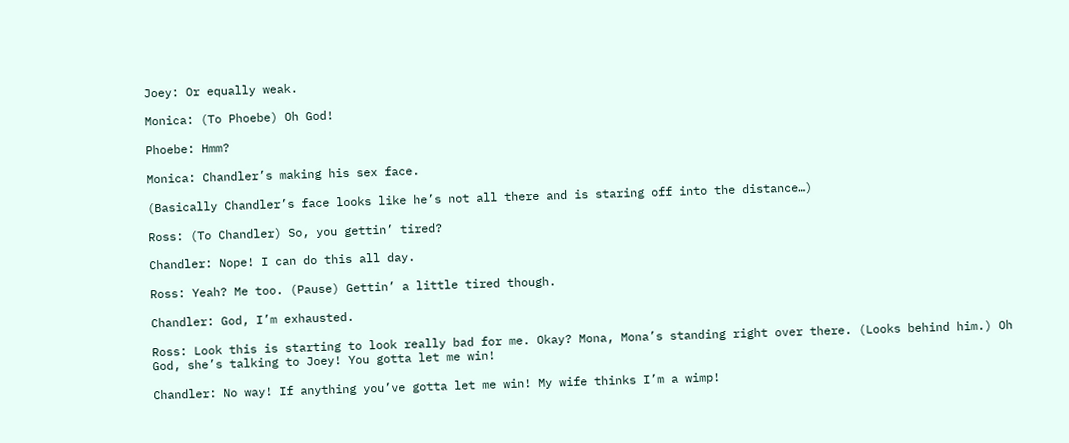Joey: Or equally weak.

Monica: (To Phoebe) Oh God!

Phoebe: Hmm?

Monica: Chandler’s making his sex face.

(Basically Chandler’s face looks like he’s not all there and is staring off into the distance…)

Ross: (To Chandler) So, you gettin’ tired?

Chandler: Nope! I can do this all day.

Ross: Yeah? Me too. (Pause) Gettin’ a little tired though.

Chandler: God, I’m exhausted.

Ross: Look this is starting to look really bad for me. Okay? Mona, Mona’s standing right over there. (Looks behind him.) Oh God, she’s talking to Joey! You gotta let me win!

Chandler: No way! If anything you’ve gotta let me win! My wife thinks I’m a wimp!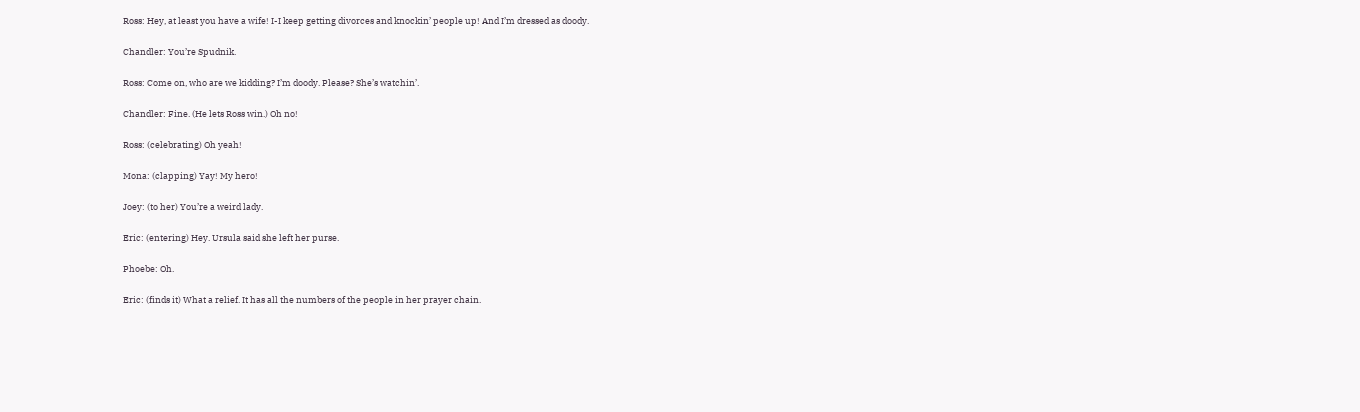Ross: Hey, at least you have a wife! I-I keep getting divorces and knockin’ people up! And I’m dressed as doody.

Chandler: You’re Spudnik.

Ross: Come on, who are we kidding? I’m doody. Please? She’s watchin’.

Chandler: Fine. (He lets Ross win.) Oh no!

Ross: (celebrating) Oh yeah!

Mona: (clapping) Yay! My hero!

Joey: (to her) You’re a weird lady.

Eric: (entering) Hey. Ursula said she left her purse.

Phoebe: Oh.

Eric: (finds it) What a relief. It has all the numbers of the people in her prayer chain.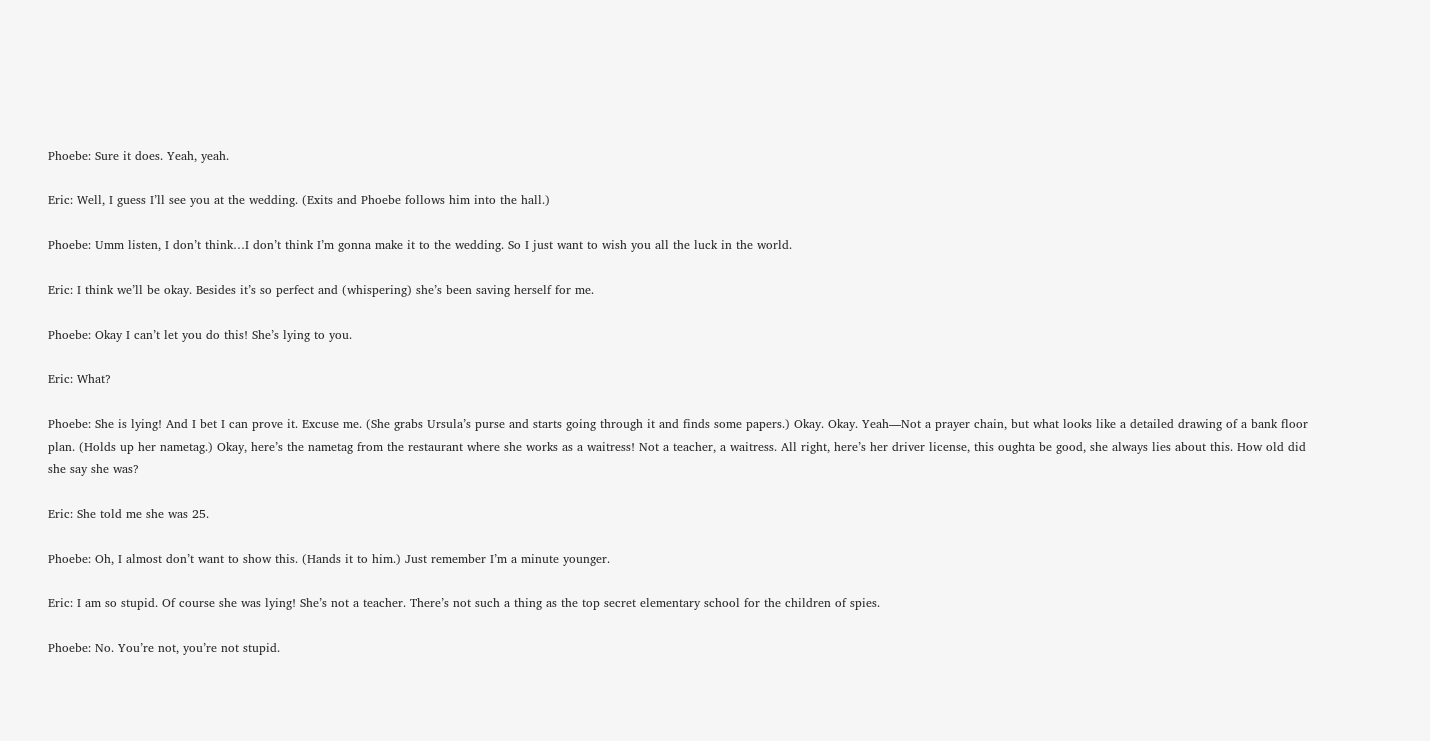Phoebe: Sure it does. Yeah, yeah.

Eric: Well, I guess I’ll see you at the wedding. (Exits and Phoebe follows him into the hall.)

Phoebe: Umm listen, I don’t think…I don’t think I’m gonna make it to the wedding. So I just want to wish you all the luck in the world.

Eric: I think we’ll be okay. Besides it’s so perfect and (whispering) she’s been saving herself for me.

Phoebe: Okay I can’t let you do this! She’s lying to you.

Eric: What?

Phoebe: She is lying! And I bet I can prove it. Excuse me. (She grabs Ursula’s purse and starts going through it and finds some papers.) Okay. Okay. Yeah—Not a prayer chain, but what looks like a detailed drawing of a bank floor plan. (Holds up her nametag.) Okay, here’s the nametag from the restaurant where she works as a waitress! Not a teacher, a waitress. All right, here’s her driver license, this oughta be good, she always lies about this. How old did she say she was?

Eric: She told me she was 25.

Phoebe: Oh, I almost don’t want to show this. (Hands it to him.) Just remember I’m a minute younger.

Eric: I am so stupid. Of course she was lying! She’s not a teacher. There’s not such a thing as the top secret elementary school for the children of spies.

Phoebe: No. You’re not, you’re not stupid.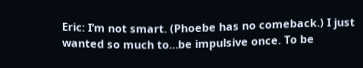Eric: I’m not smart. (Phoebe has no comeback.) I just wanted so much to…be impulsive once. To be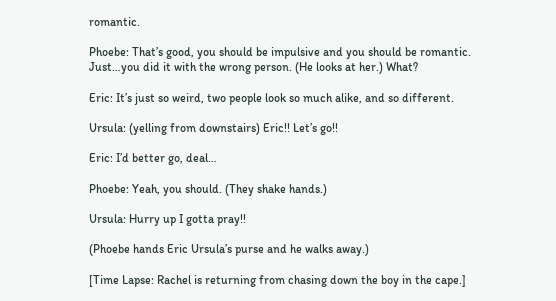romantic.

Phoebe: That’s good, you should be impulsive and you should be romantic. Just…you did it with the wrong person. (He looks at her.) What?

Eric: It’s just so weird, two people look so much alike, and so different.

Ursula: (yelling from downstairs) Eric!! Let’s go!!

Eric: I’d better go, deal…

Phoebe: Yeah, you should. (They shake hands.)

Ursula: Hurry up I gotta pray!!

(Phoebe hands Eric Ursula’s purse and he walks away.)

[Time Lapse: Rachel is returning from chasing down the boy in the cape.]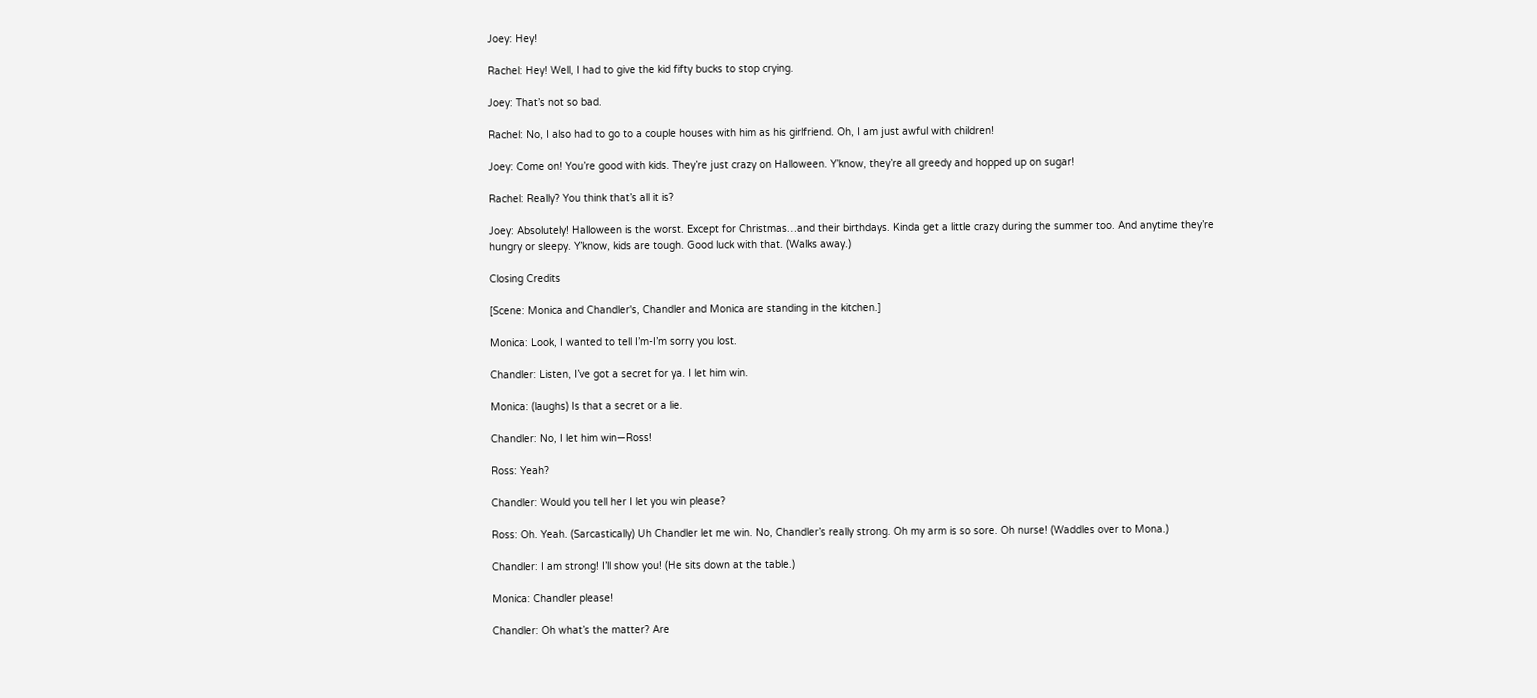Joey: Hey!

Rachel: Hey! Well, I had to give the kid fifty bucks to stop crying.

Joey: That’s not so bad.

Rachel: No, I also had to go to a couple houses with him as his girlfriend. Oh, I am just awful with children!

Joey: Come on! You’re good with kids. They’re just crazy on Halloween. Y’know, they’re all greedy and hopped up on sugar!

Rachel: Really? You think that’s all it is?

Joey: Absolutely! Halloween is the worst. Except for Christmas…and their birthdays. Kinda get a little crazy during the summer too. And anytime they’re hungry or sleepy. Y’know, kids are tough. Good luck with that. (Walks away.)

Closing Credits

[Scene: Monica and Chandler's, Chandler and Monica are standing in the kitchen.]

Monica: Look, I wanted to tell I’m-I’m sorry you lost.

Chandler: Listen, I’ve got a secret for ya. I let him win.

Monica: (laughs) Is that a secret or a lie.

Chandler: No, I let him win—Ross!

Ross: Yeah?

Chandler: Would you tell her I let you win please?

Ross: Oh. Yeah. (Sarcastically) Uh Chandler let me win. No, Chandler’s really strong. Oh my arm is so sore. Oh nurse! (Waddles over to Mona.)

Chandler: I am strong! I’ll show you! (He sits down at the table.)

Monica: Chandler please!

Chandler: Oh what’s the matter? Are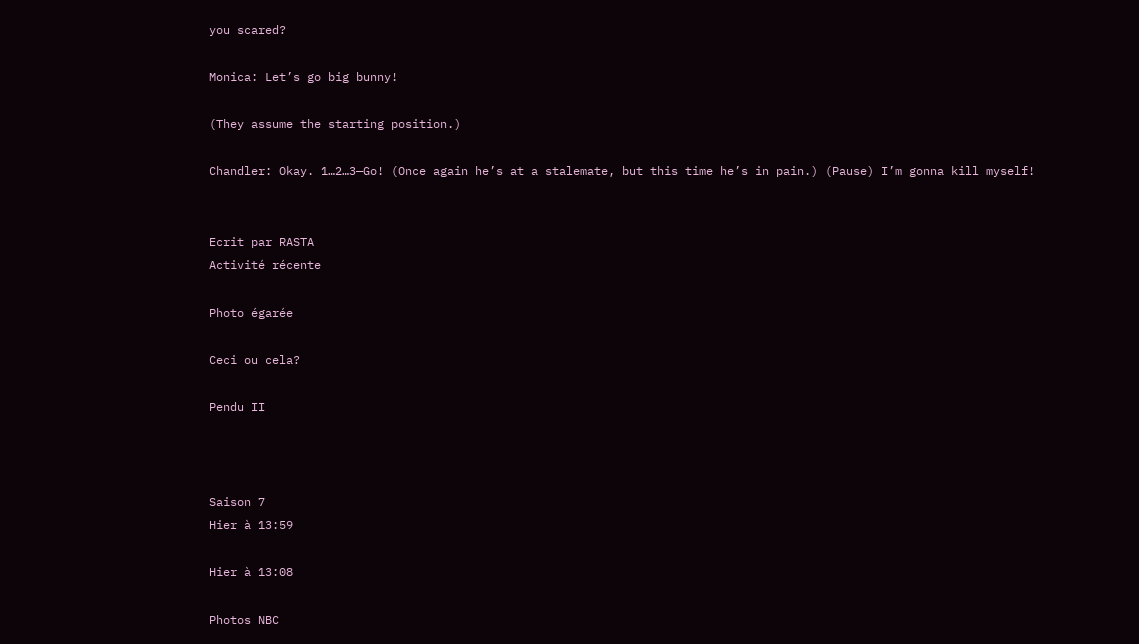you scared?

Monica: Let’s go big bunny!

(They assume the starting position.)

Chandler: Okay. 1…2…3—Go! (Once again he’s at a stalemate, but this time he’s in pain.) (Pause) I’m gonna kill myself!


Ecrit par RASTA
Activité récente

Photo égarée

Ceci ou cela?

Pendu II



Saison 7
Hier à 13:59

Hier à 13:08

Photos NBC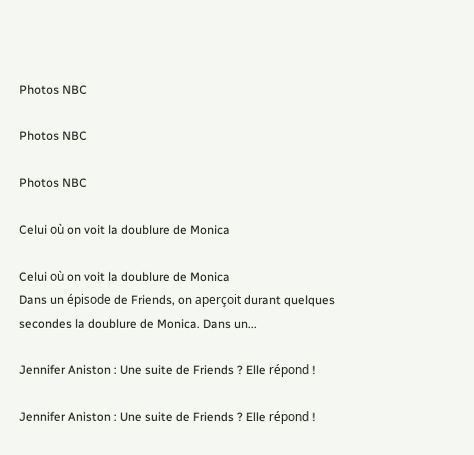Photos NBC

Photos NBC

Photos NBC

Celui où on voit la doublure de Monica

Celui où on voit la doublure de Monica
Dans un épisode de Friends, on aperçoit durant quelques secondes la doublure de Monica. Dans un...

Jennifer Aniston : Une suite de Friends ? Elle répond !

Jennifer Aniston : Une suite de Friends ? Elle répond !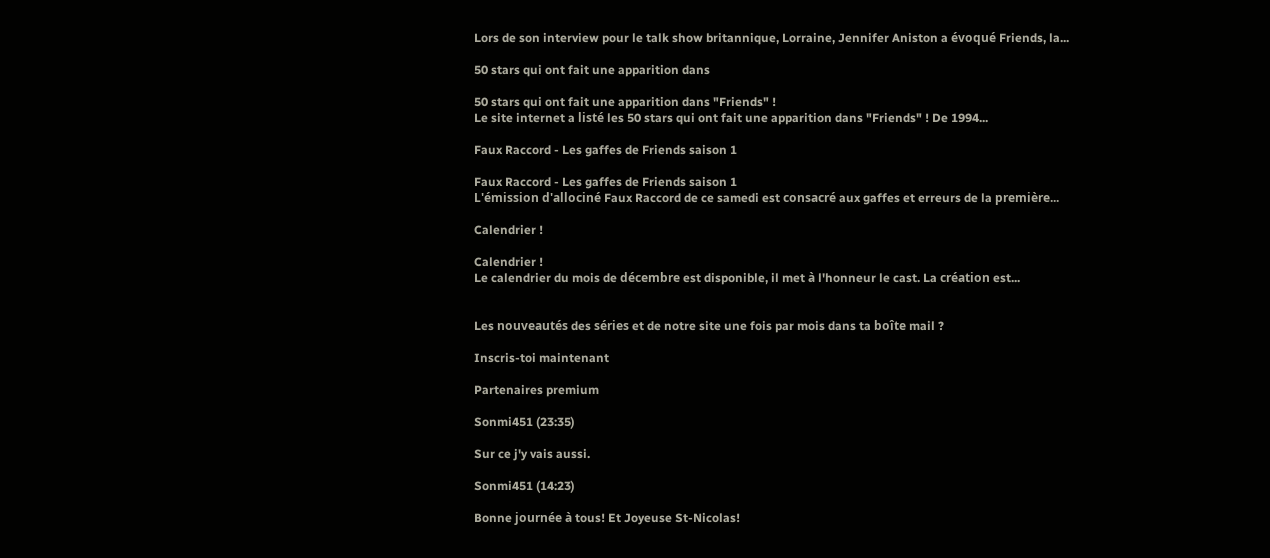Lors de son interview pour le talk show britannique, Lorraine, Jennifer Aniston a évoqué Friends, la...

50 stars qui ont fait une apparition dans

50 stars qui ont fait une apparition dans "Friends" !
Le site internet a listé les 50 stars qui ont fait une apparition dans "Friends" ! De 1994...

Faux Raccord - Les gaffes de Friends saison 1

Faux Raccord - Les gaffes de Friends saison 1
L'émission d'allociné Faux Raccord de ce samedi est consacré aux gaffes et erreurs de la première...

Calendrier !

Calendrier !
Le calendrier du mois de décembre est disponible, il met à l'honneur le cast. La création est...


Les nouveautés des séries et de notre site une fois par mois dans ta boîte mail ?

Inscris-toi maintenant

Partenaires premium

Sonmi451 (23:35)

Sur ce j'y vais aussi.

Sonmi451 (14:23)

Bonne journée à tous! Et Joyeuse St-Nicolas!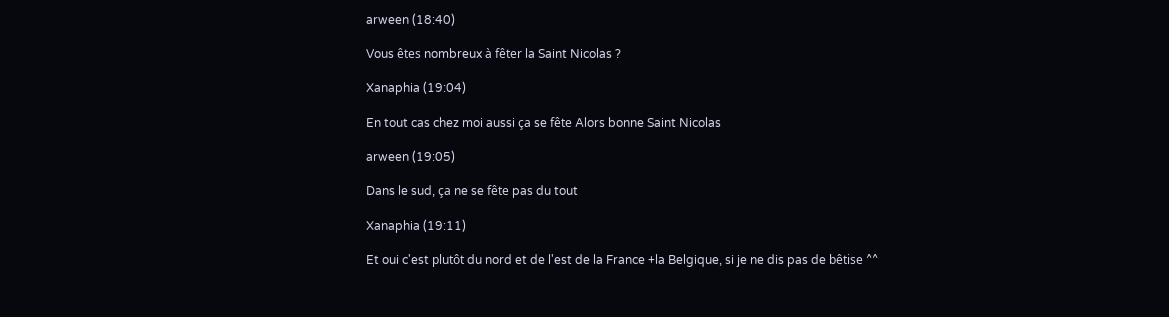arween (18:40)

Vous êtes nombreux à fêter la Saint Nicolas ?

Xanaphia (19:04)

En tout cas chez moi aussi ça se fête Alors bonne Saint Nicolas

arween (19:05)

Dans le sud, ça ne se fête pas du tout

Xanaphia (19:11)

Et oui c'est plutôt du nord et de l'est de la France +la Belgique, si je ne dis pas de bêtise ^^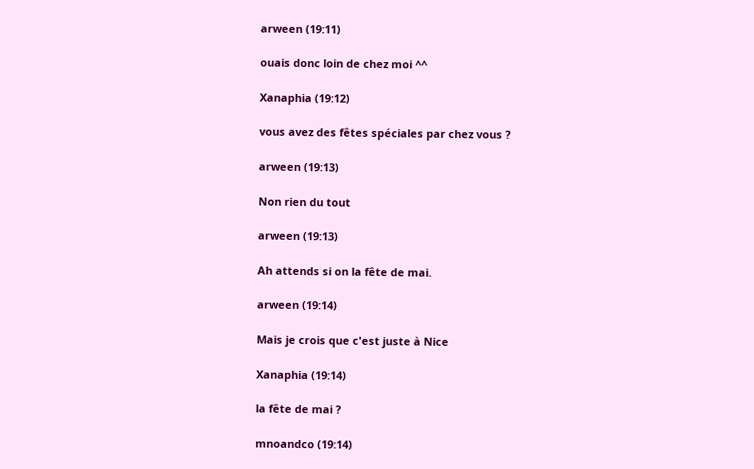arween (19:11)

ouais donc loin de chez moi ^^

Xanaphia (19:12)

vous avez des fêtes spéciales par chez vous ?

arween (19:13)

Non rien du tout

arween (19:13)

Ah attends si on la fête de mai.

arween (19:14)

Mais je crois que c'est juste à Nice

Xanaphia (19:14)

la fête de mai ?

mnoandco (19:14)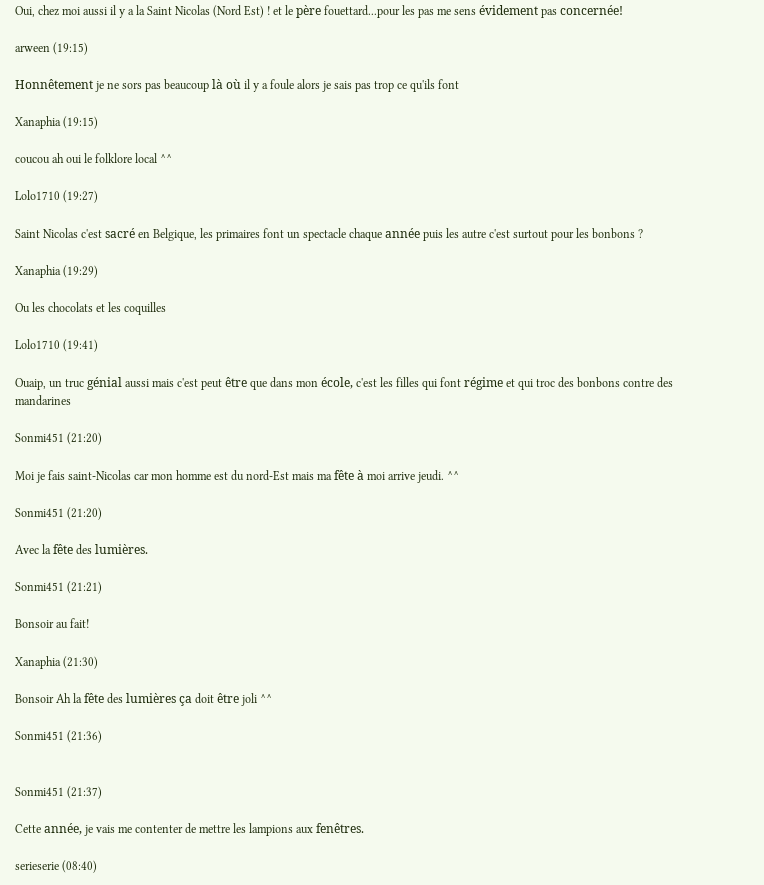Oui, chez moi aussi il y a la Saint Nicolas (Nord Est) ! et le père fouettard...pour les pas me sens évidement pas concernée!

arween (19:15)

Honnêtement je ne sors pas beaucoup là où il y a foule alors je sais pas trop ce qu'ils font

Xanaphia (19:15)

coucou ah oui le folklore local ^^

Lolo1710 (19:27)

Saint Nicolas c'est sacré en Belgique, les primaires font un spectacle chaque année puis les autre c'est surtout pour les bonbons ?

Xanaphia (19:29)

Ou les chocolats et les coquilles

Lolo1710 (19:41)

Ouaip, un truc génial aussi mais c'est peut être que dans mon école, c'est les filles qui font régime et qui troc des bonbons contre des mandarines

Sonmi451 (21:20)

Moi je fais saint-Nicolas car mon homme est du nord-Est mais ma fête à moi arrive jeudi. ^^

Sonmi451 (21:20)

Avec la fête des lumières.

Sonmi451 (21:21)

Bonsoir au fait!

Xanaphia (21:30)

Bonsoir Ah la fête des lumières ça doit être joli ^^

Sonmi451 (21:36)


Sonmi451 (21:37)

Cette année, je vais me contenter de mettre les lampions aux fenêtres.

serieserie (08:40)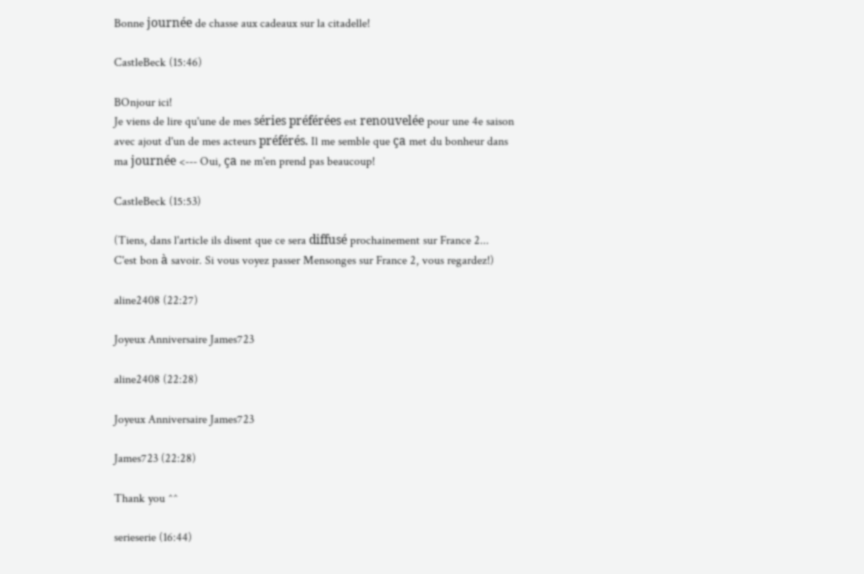Bonne journée de chasse aux cadeaux sur la citadelle!

CastleBeck (15:46)

BOnjour ici!
Je viens de lire qu'une de mes séries préférées est renouvelée pour une 4e saison avec ajout d'un de mes acteurs préférés. Il me semble que ça met du bonheur dans ma journée <--- Oui, ça ne m'en prend pas beaucoup!

CastleBeck (15:53)

(Tiens, dans l'article ils disent que ce sera diffusé prochainement sur France 2... C'est bon à savoir. Si vous voyez passer Mensonges sur France 2, vous regardez!)

aline2408 (22:27)

Joyeux Anniversaire James723

aline2408 (22:28)

Joyeux Anniversaire James723

James723 (22:28)

Thank you ^^

serieserie (16:44)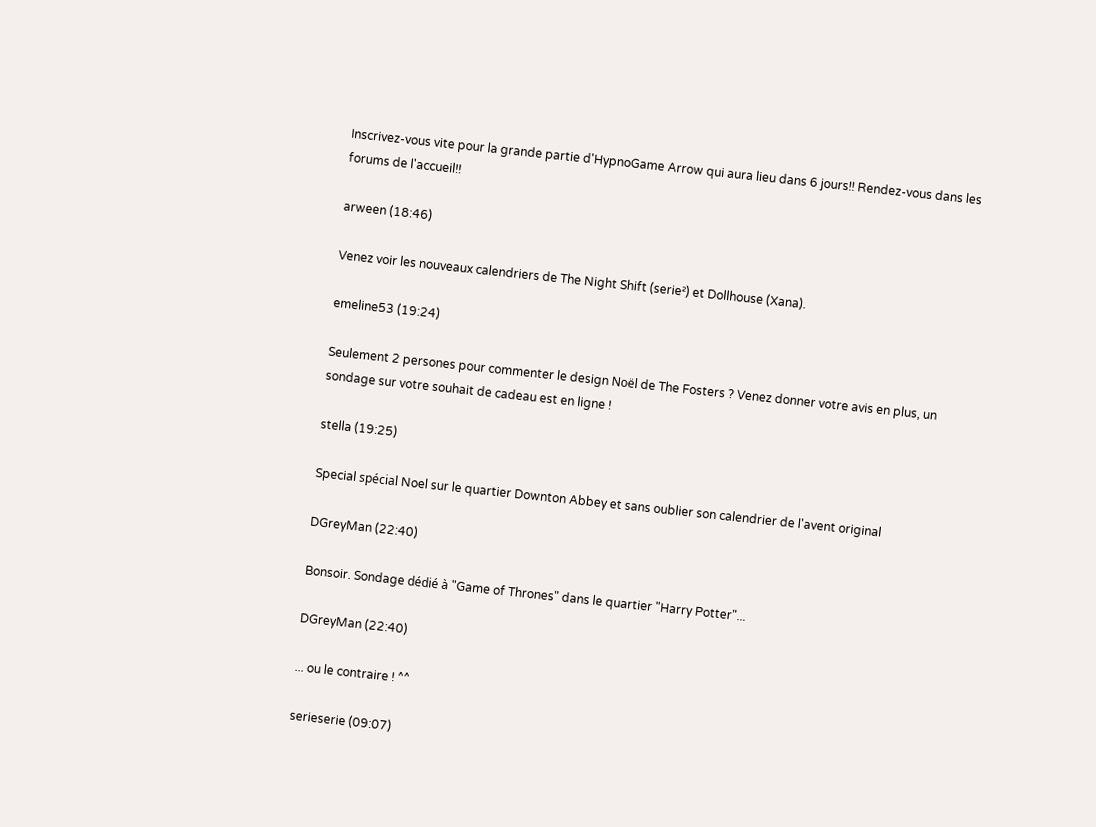Inscrivez-vous vite pour la grande partie d'HypnoGame Arrow qui aura lieu dans 6 jours!! Rendez-vous dans les forums de l'accueil!!

arween (18:46)

Venez voir les nouveaux calendriers de The Night Shift (serie²) et Dollhouse (Xana).

emeline53 (19:24)

Seulement 2 persones pour commenter le design Noël de The Fosters ? Venez donner votre avis en plus, un sondage sur votre souhait de cadeau est en ligne !

stella (19:25)

Special spécial Noel sur le quartier Downton Abbey et sans oublier son calendrier de l'avent original

DGreyMan (22:40)

Bonsoir. Sondage dédié à "Game of Thrones" dans le quartier "Harry Potter"...

DGreyMan (22:40)

... ou le contraire ! ^^

serieserie (09:07)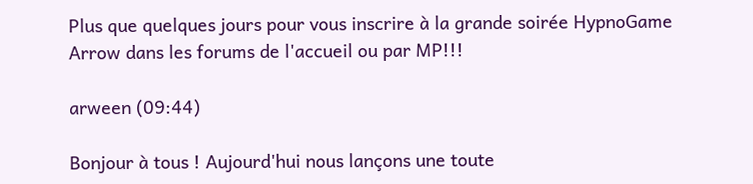Plus que quelques jours pour vous inscrire à la grande soirée HypnoGame Arrow dans les forums de l'accueil ou par MP!!!

arween (09:44)

Bonjour à tous ! Aujourd'hui nous lançons une toute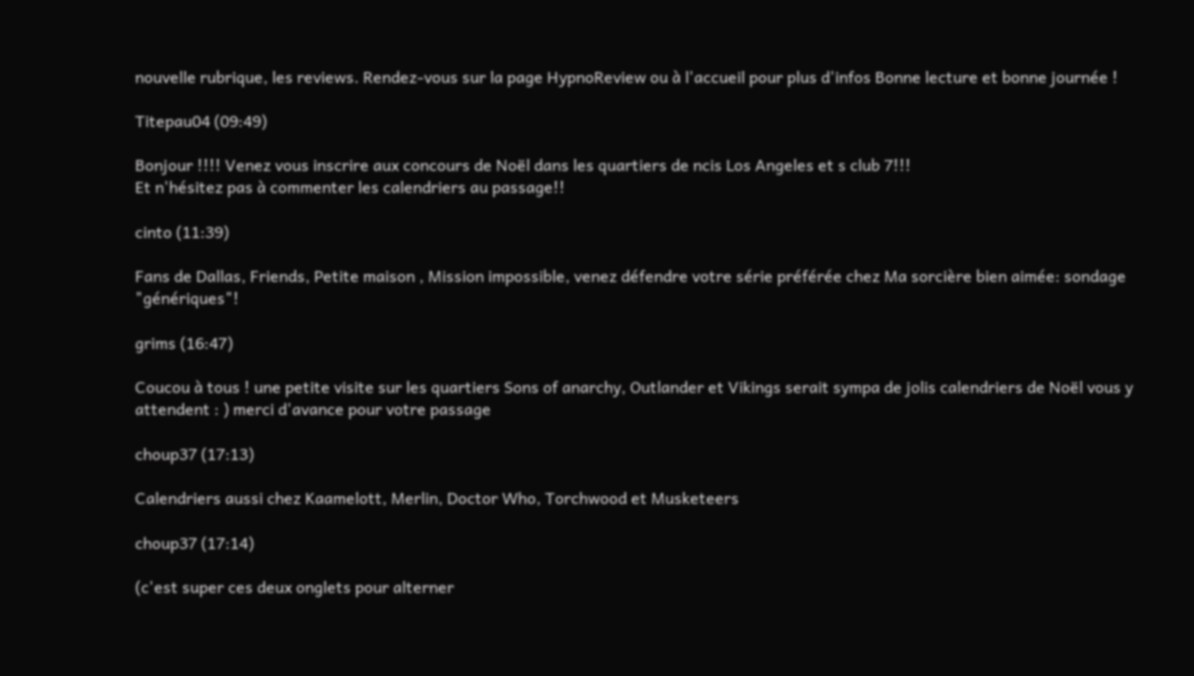nouvelle rubrique, les reviews. Rendez-vous sur la page HypnoReview ou à l'accueil pour plus d'infos Bonne lecture et bonne journée !

Titepau04 (09:49)

Bonjour !!!! Venez vous inscrire aux concours de Noël dans les quartiers de ncis Los Angeles et s club 7!!!
Et n'hésitez pas à commenter les calendriers au passage!!

cinto (11:39)

Fans de Dallas, Friends, Petite maison , Mission impossible, venez défendre votre série préférée chez Ma sorcière bien aimée: sondage "génériques"!

grims (16:47)

Coucou à tous ! une petite visite sur les quartiers Sons of anarchy, Outlander et Vikings serait sympa de jolis calendriers de Noël vous y attendent : ) merci d'avance pour votre passage

choup37 (17:13)

Calendriers aussi chez Kaamelott, Merlin, Doctor Who, Torchwood et Musketeers

choup37 (17:14)

(c'est super ces deux onglets pour alterner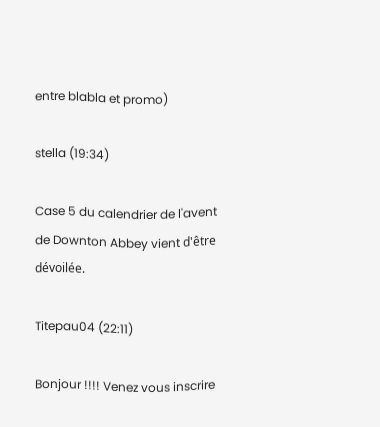entre blabla et promo)

stella (19:34)

Case 5 du calendrier de l'avent de Downton Abbey vient d'être dévoilée.

Titepau04 (22:11)

Bonjour !!!! Venez vous inscrire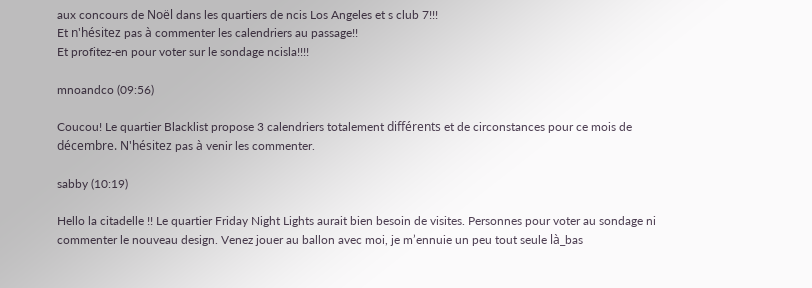aux concours de Noël dans les quartiers de ncis Los Angeles et s club 7!!!
Et n'hésitez pas à commenter les calendriers au passage!!
Et profitez-en pour voter sur le sondage ncisla!!!!

mnoandco (09:56)

Coucou! Le quartier Blacklist propose 3 calendriers totalement différents et de circonstances pour ce mois de décembre. N'hésitez pas à venir les commenter.

sabby (10:19)

Hello la citadelle !! Le quartier Friday Night Lights aurait bien besoin de visites. Personnes pour voter au sondage ni commenter le nouveau design. Venez jouer au ballon avec moi, je m’ennuie un peu tout seule là_bas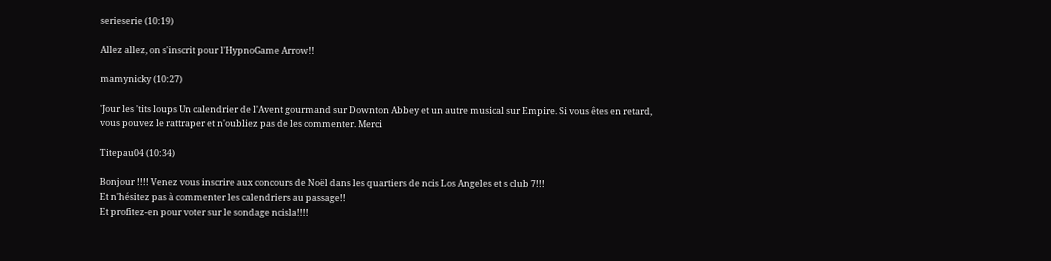serieserie (10:19)

Allez allez, on s'inscrit pour l'HypnoGame Arrow!!

mamynicky (10:27)

'Jour les 'tits loups Un calendrier de l'Avent gourmand sur Downton Abbey et un autre musical sur Empire. Si vous êtes en retard, vous pouvez le rattraper et n'oubliez pas de les commenter. Merci

Titepau04 (10:34)

Bonjour !!!! Venez vous inscrire aux concours de Noël dans les quartiers de ncis Los Angeles et s club 7!!!
Et n'hésitez pas à commenter les calendriers au passage!!
Et profitez-en pour voter sur le sondage ncisla!!!!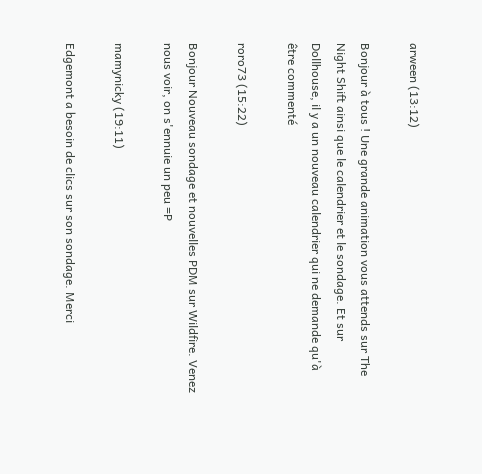arween (13:12)

Bonjour à tous ! Une grande animation vous attends sur The Night Shift ainsi que le calendrier et le sondage. Et sur Dollhouse, il y a un nouveau calendrier qui ne demande qu'à être commenté

roro73 (15:22)

Bonjour Nouveau sondage et nouvelles PDM sur Wildfire. Venez nous voir, on s'ennuie un peu =P

mamynicky (19:11)

Edgemont a besoin de clics sur son sondage. Merci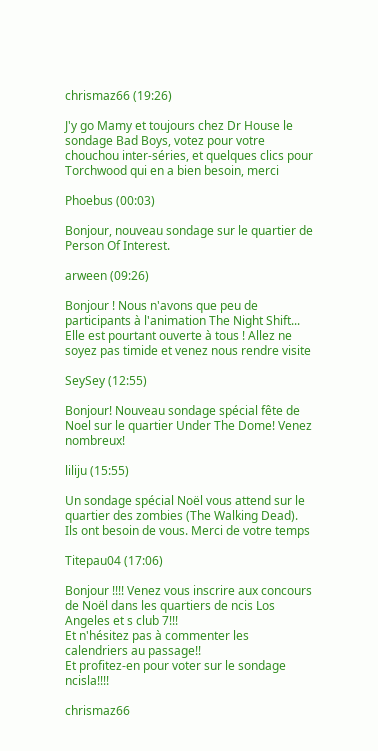chrismaz66 (19:26)

J'y go Mamy et toujours chez Dr House le sondage Bad Boys, votez pour votre chouchou inter-séries, et quelques clics pour Torchwood qui en a bien besoin, merci

Phoebus (00:03)

Bonjour, nouveau sondage sur le quartier de Person Of Interest.

arween (09:26)

Bonjour ! Nous n'avons que peu de participants à l'animation The Night Shift... Elle est pourtant ouverte à tous ! Allez ne soyez pas timide et venez nous rendre visite

SeySey (12:55)

Bonjour! Nouveau sondage spécial fête de Noel sur le quartier Under The Dome! Venez nombreux!

liliju (15:55)

Un sondage spécial Noël vous attend sur le quartier des zombies (The Walking Dead). Ils ont besoin de vous. Merci de votre temps

Titepau04 (17:06)

Bonjour !!!! Venez vous inscrire aux concours de Noël dans les quartiers de ncis Los Angeles et s club 7!!!
Et n'hésitez pas à commenter les calendriers au passage!!
Et profitez-en pour voter sur le sondage ncisla!!!!

chrismaz66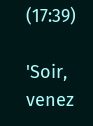(17:39)

'Soir, venez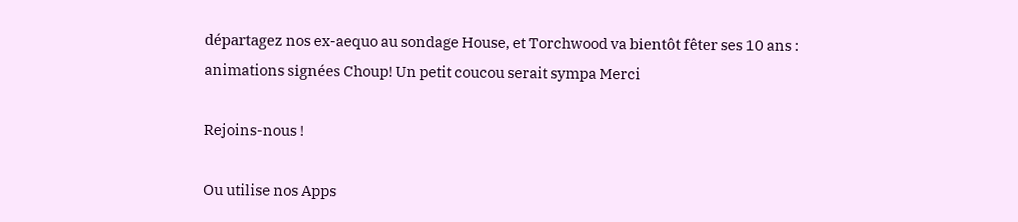départagez nos ex-aequo au sondage House, et Torchwood va bientôt fêter ses 10 ans : animations signées Choup! Un petit coucou serait sympa Merci

Rejoins-nous !

Ou utilise nos Apps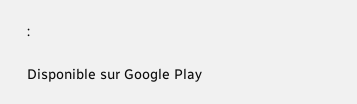:

Disponible sur Google Play